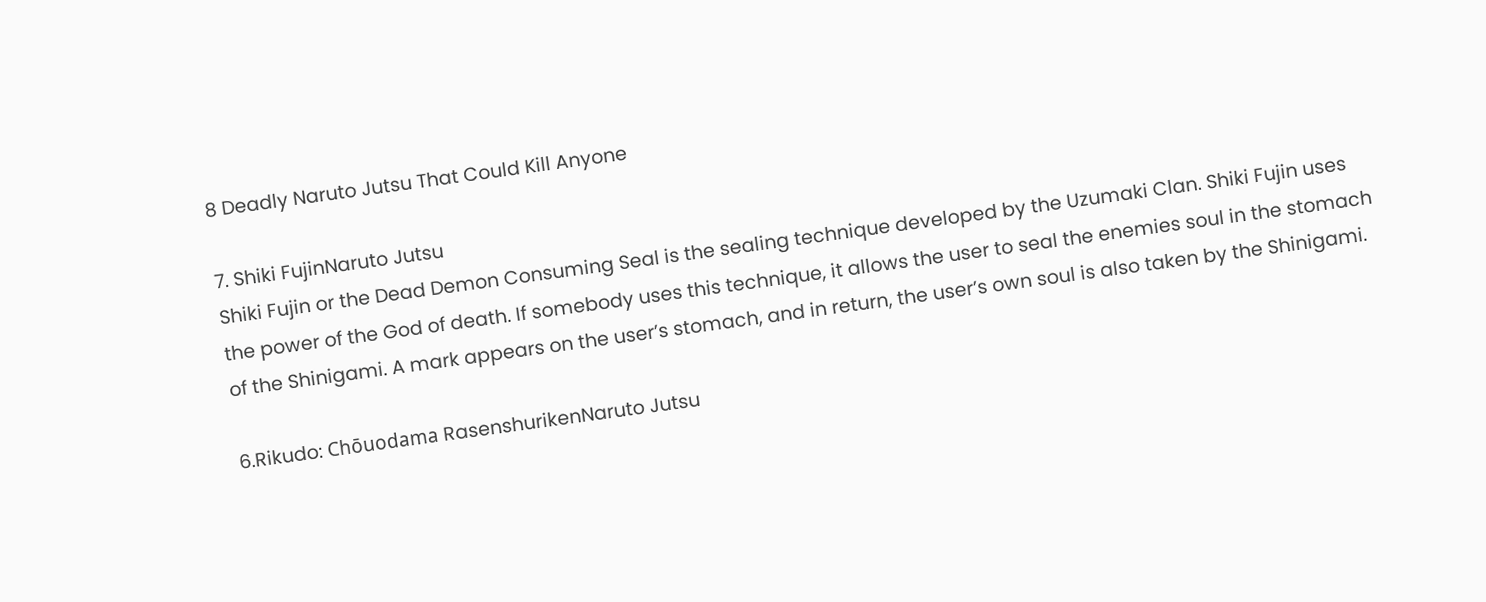8 Deadly Naruto Jutsu That Could Kill Anyone

7. Shiki FujinNaruto Jutsu
Shiki Fujin or the Dead Demon Consuming Seal is the sealing technique developed by the Uzumaki Clan. Shiki Fujin uses the power of the God of death. If somebody uses this technique, it allows the user to seal the enemies soul in the stomach of the Shinigami. A mark appears on the user’s stomach, and in return, the user’s own soul is also taken by the Shinigami.

6.Rikudo: Chōuodama RasenshurikenNaruto Jutsu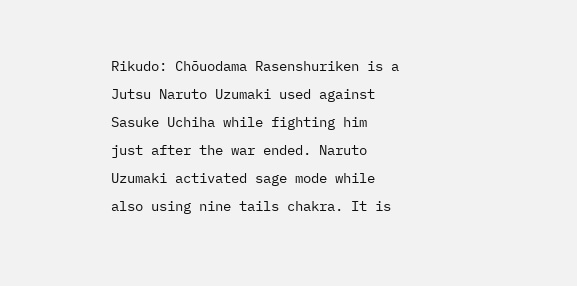Rikudo: Chōuodama Rasenshuriken is a Jutsu Naruto Uzumaki used against Sasuke Uchiha while fighting him just after the war ended. Naruto Uzumaki activated sage mode while also using nine tails chakra. It is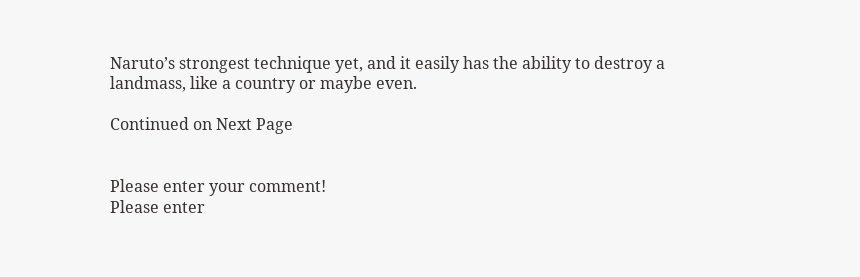Naruto’s strongest technique yet, and it easily has the ability to destroy a landmass, like a country or maybe even.

Continued on Next Page


Please enter your comment!
Please enter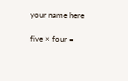your name here

five × four =